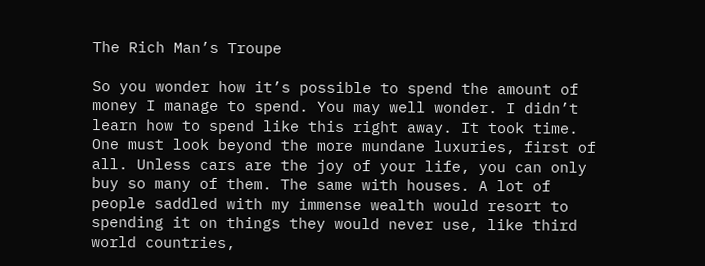The Rich Man’s Troupe

So you wonder how it’s possible to spend the amount of money I manage to spend. You may well wonder. I didn’t learn how to spend like this right away. It took time. One must look beyond the more mundane luxuries, first of all. Unless cars are the joy of your life, you can only buy so many of them. The same with houses. A lot of people saddled with my immense wealth would resort to spending it on things they would never use, like third world countries,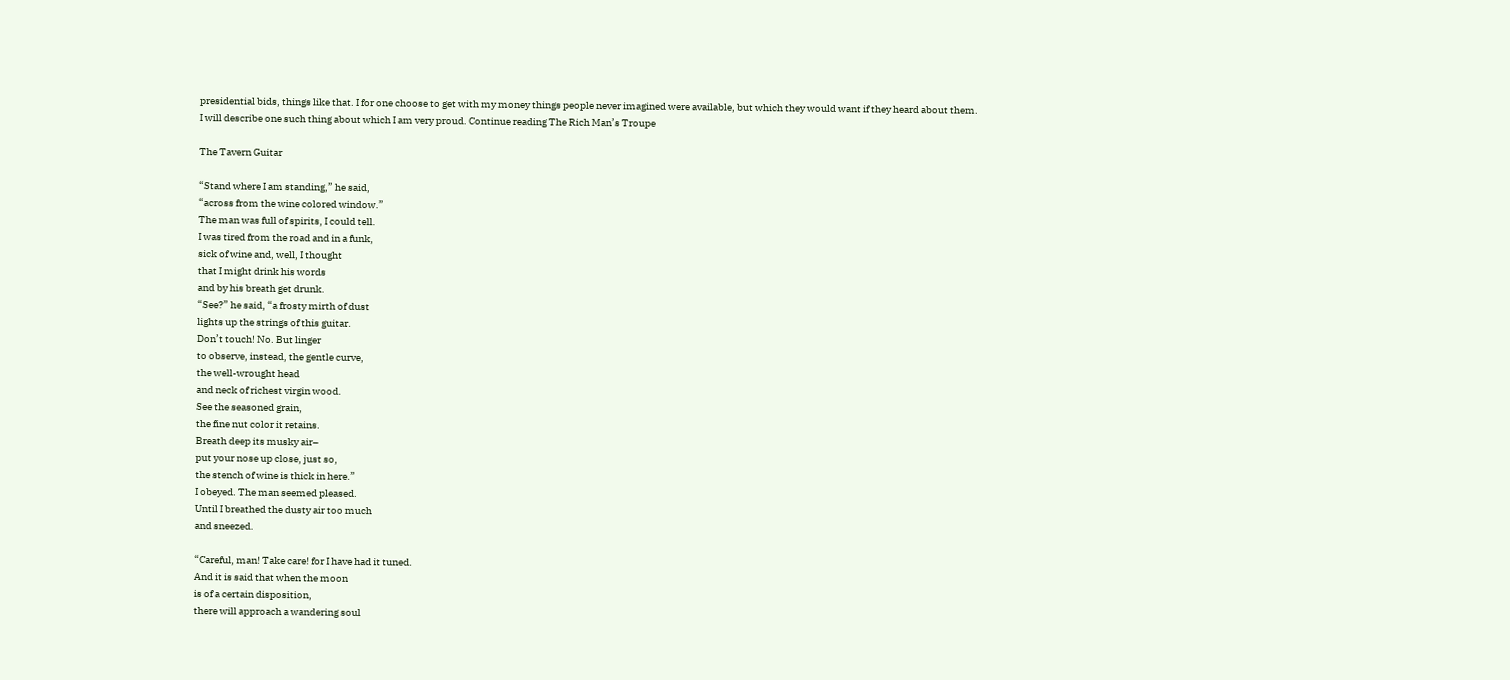presidential bids, things like that. I for one choose to get with my money things people never imagined were available, but which they would want if they heard about them. I will describe one such thing about which I am very proud. Continue reading The Rich Man’s Troupe

The Tavern Guitar

“Stand where I am standing,” he said,
“across from the wine colored window.”
The man was full of spirits, I could tell.
I was tired from the road and in a funk,
sick of wine and, well, I thought
that I might drink his words
and by his breath get drunk.
“See?” he said, “a frosty mirth of dust
lights up the strings of this guitar.
Don’t touch! No. But linger
to observe, instead, the gentle curve,
the well-wrought head
and neck of richest virgin wood.
See the seasoned grain,
the fine nut color it retains.
Breath deep its musky air–
put your nose up close, just so,
the stench of wine is thick in here.”
I obeyed. The man seemed pleased.
Until I breathed the dusty air too much
and sneezed.

“Careful, man! Take care! for I have had it tuned.
And it is said that when the moon
is of a certain disposition,
there will approach a wandering soul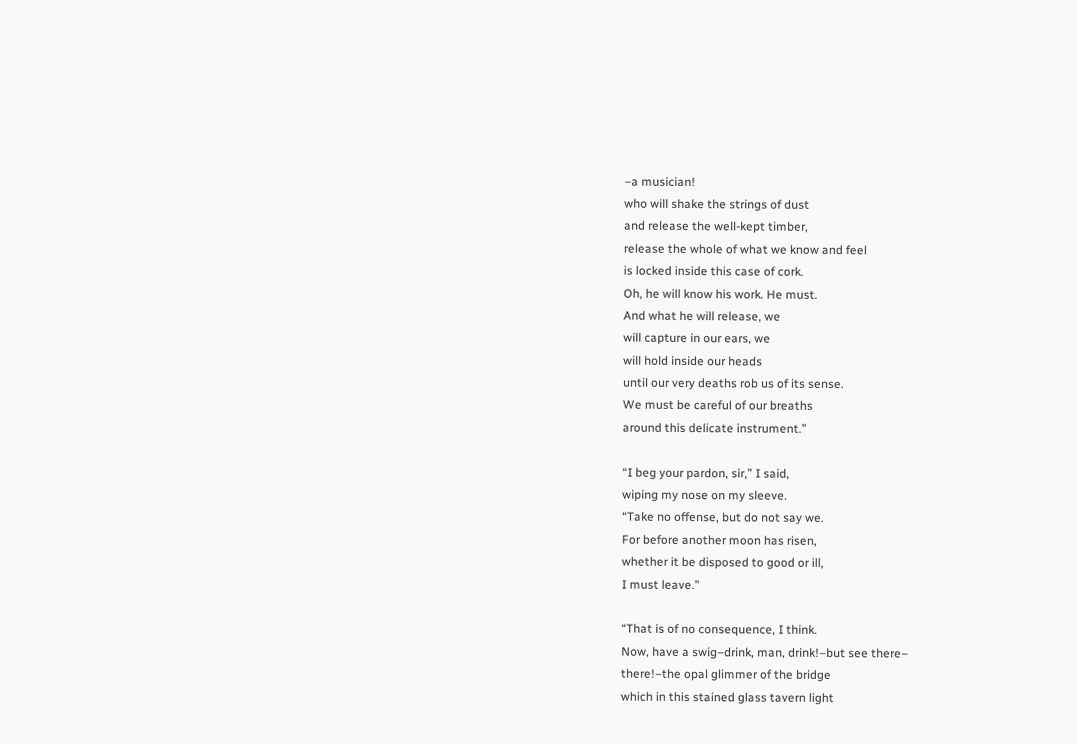–a musician!
who will shake the strings of dust
and release the well-kept timber,
release the whole of what we know and feel
is locked inside this case of cork.
Oh, he will know his work. He must.
And what he will release, we
will capture in our ears, we
will hold inside our heads
until our very deaths rob us of its sense.
We must be careful of our breaths
around this delicate instrument.”

“I beg your pardon, sir,” I said,
wiping my nose on my sleeve.
“Take no offense, but do not say we.
For before another moon has risen,
whether it be disposed to good or ill,
I must leave.”

“That is of no consequence, I think.
Now, have a swig–drink, man, drink!–but see there–
there!–the opal glimmer of the bridge
which in this stained glass tavern light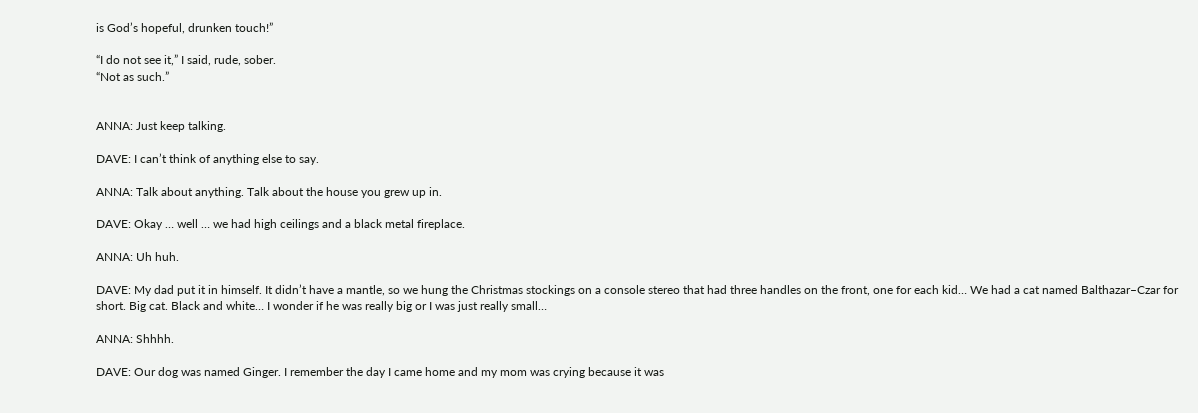is God’s hopeful, drunken touch!”

“I do not see it,” I said, rude, sober.
“Not as such.”


ANNA: Just keep talking.

DAVE: I can’t think of anything else to say.

ANNA: Talk about anything. Talk about the house you grew up in.

DAVE: Okay … well … we had high ceilings and a black metal fireplace.

ANNA: Uh huh.

DAVE: My dad put it in himself. It didn’t have a mantle, so we hung the Christmas stockings on a console stereo that had three handles on the front, one for each kid… We had a cat named Balthazar–Czar for short. Big cat. Black and white… I wonder if he was really big or I was just really small…

ANNA: Shhhh.

DAVE: Our dog was named Ginger. I remember the day I came home and my mom was crying because it was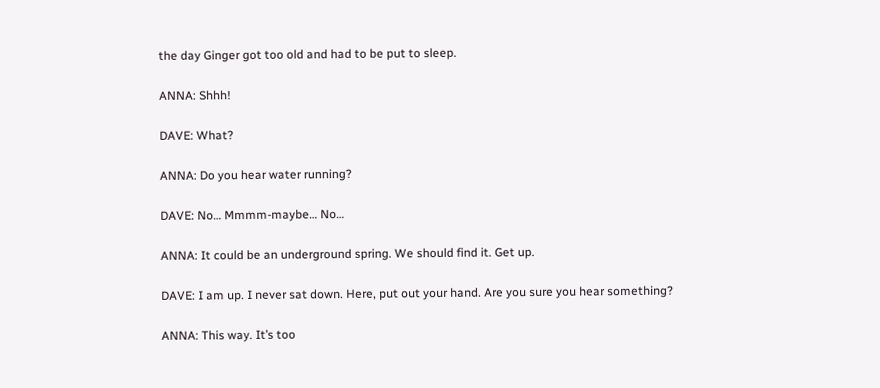the day Ginger got too old and had to be put to sleep.

ANNA: Shhh!

DAVE: What?

ANNA: Do you hear water running?

DAVE: No… Mmmm-maybe… No…

ANNA: It could be an underground spring. We should find it. Get up.

DAVE: I am up. I never sat down. Here, put out your hand. Are you sure you hear something?

ANNA: This way. It’s too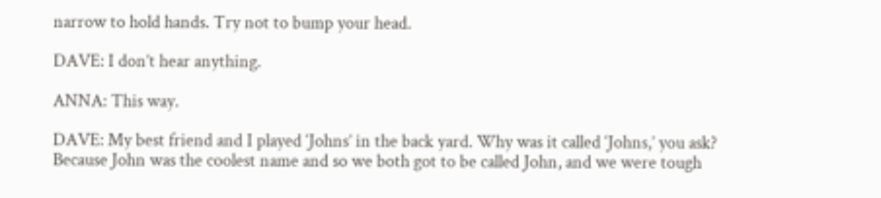narrow to hold hands. Try not to bump your head.

DAVE: I don’t hear anything.

ANNA: This way.

DAVE: My best friend and I played ‘Johns’ in the back yard. Why was it called ‘Johns,’ you ask? Because John was the coolest name and so we both got to be called John, and we were tough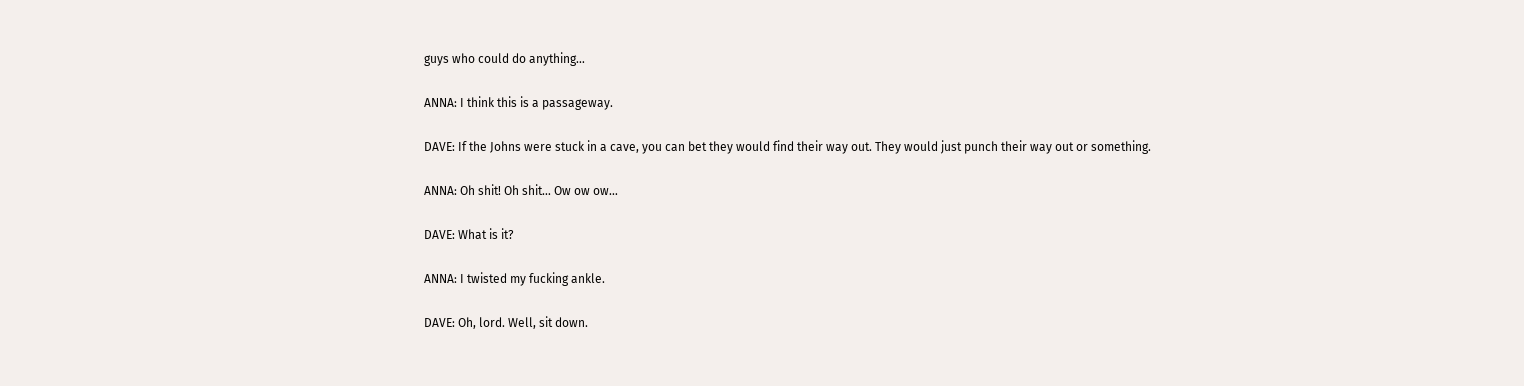guys who could do anything…

ANNA: I think this is a passageway.

DAVE: If the Johns were stuck in a cave, you can bet they would find their way out. They would just punch their way out or something.

ANNA: Oh shit! Oh shit… Ow ow ow…

DAVE: What is it?

ANNA: I twisted my fucking ankle.

DAVE: Oh, lord. Well, sit down.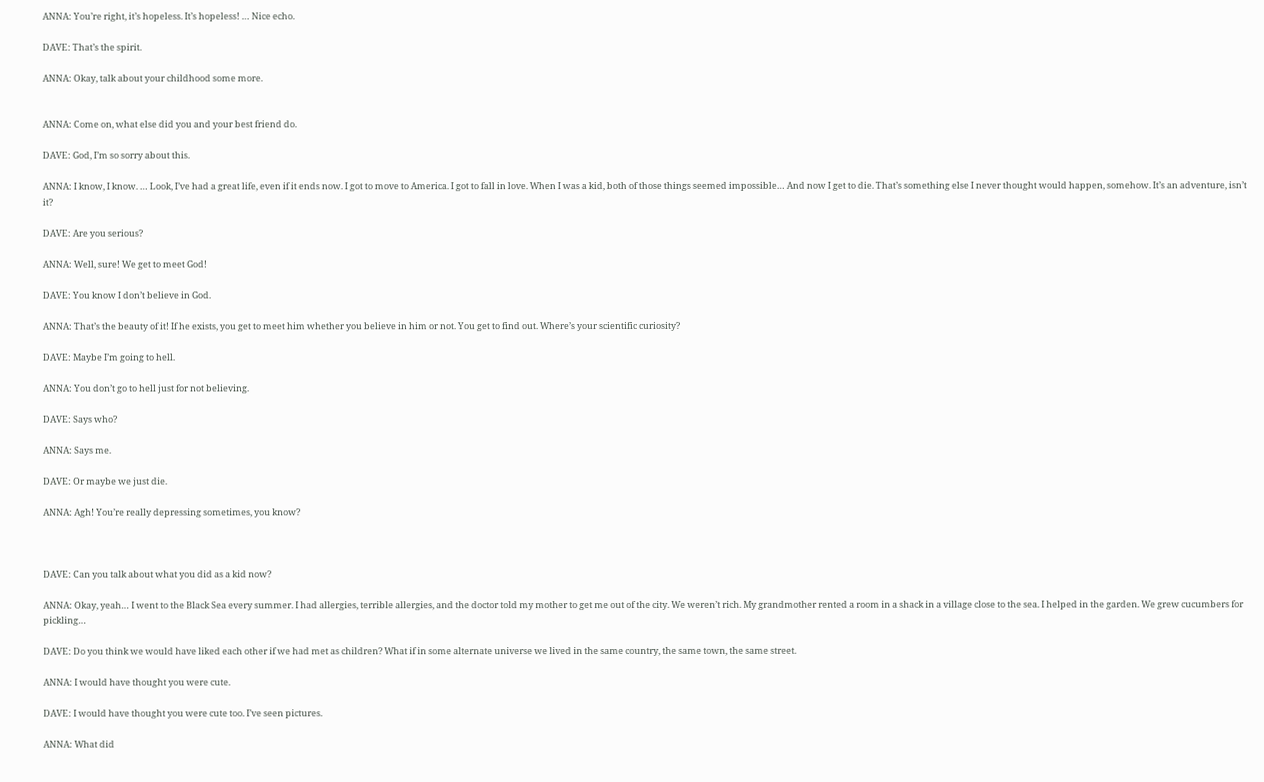ANNA: You’re right, it’s hopeless. It’s hopeless! … Nice echo.

DAVE: That’s the spirit.

ANNA: Okay, talk about your childhood some more.


ANNA: Come on, what else did you and your best friend do.

DAVE: God, I’m so sorry about this.

ANNA: I know, I know. … Look, I’ve had a great life, even if it ends now. I got to move to America. I got to fall in love. When I was a kid, both of those things seemed impossible… And now I get to die. That’s something else I never thought would happen, somehow. It’s an adventure, isn’t it?

DAVE: Are you serious?

ANNA: Well, sure! We get to meet God!

DAVE: You know I don’t believe in God.

ANNA: That’s the beauty of it! If he exists, you get to meet him whether you believe in him or not. You get to find out. Where’s your scientific curiosity?

DAVE: Maybe I’m going to hell.

ANNA: You don’t go to hell just for not believing.

DAVE: Says who?

ANNA: Says me.

DAVE: Or maybe we just die.

ANNA: Agh! You’re really depressing sometimes, you know?



DAVE: Can you talk about what you did as a kid now?

ANNA: Okay, yeah… I went to the Black Sea every summer. I had allergies, terrible allergies, and the doctor told my mother to get me out of the city. We weren’t rich. My grandmother rented a room in a shack in a village close to the sea. I helped in the garden. We grew cucumbers for pickling…

DAVE: Do you think we would have liked each other if we had met as children? What if in some alternate universe we lived in the same country, the same town, the same street.

ANNA: I would have thought you were cute.

DAVE: I would have thought you were cute too. I’ve seen pictures.

ANNA: What did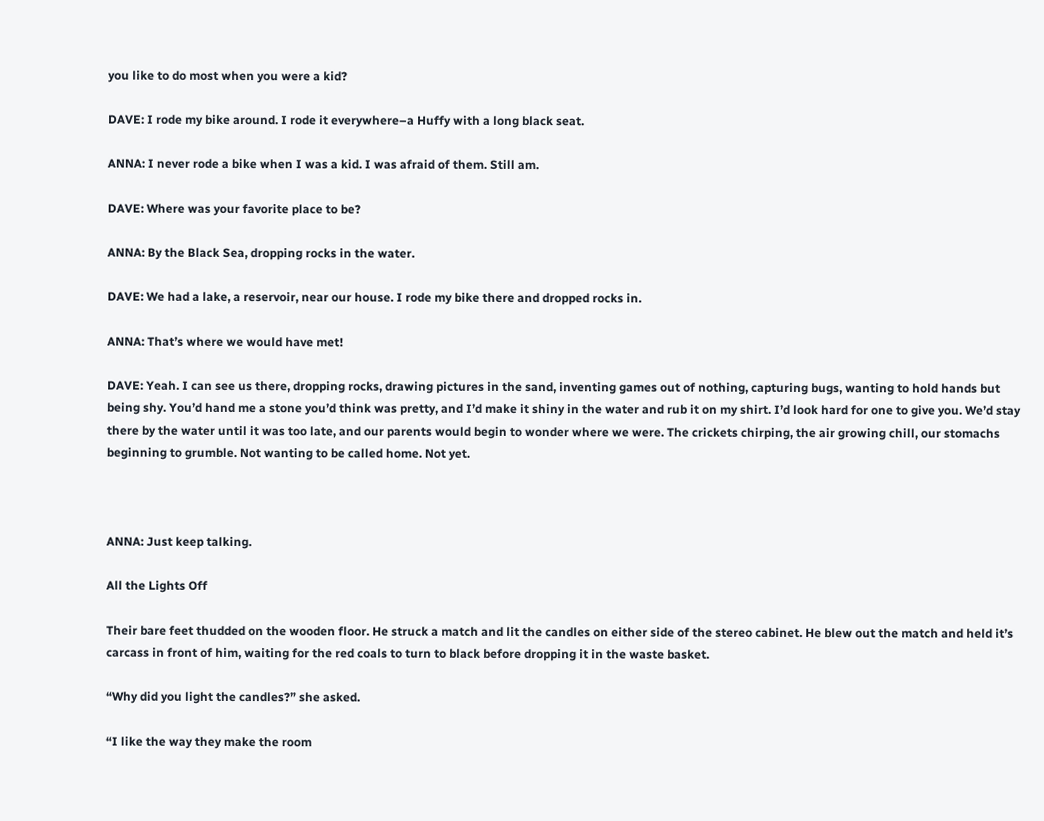you like to do most when you were a kid?

DAVE: I rode my bike around. I rode it everywhere–a Huffy with a long black seat.

ANNA: I never rode a bike when I was a kid. I was afraid of them. Still am.

DAVE: Where was your favorite place to be?

ANNA: By the Black Sea, dropping rocks in the water.

DAVE: We had a lake, a reservoir, near our house. I rode my bike there and dropped rocks in.

ANNA: That’s where we would have met!

DAVE: Yeah. I can see us there, dropping rocks, drawing pictures in the sand, inventing games out of nothing, capturing bugs, wanting to hold hands but being shy. You’d hand me a stone you’d think was pretty, and I’d make it shiny in the water and rub it on my shirt. I’d look hard for one to give you. We’d stay there by the water until it was too late, and our parents would begin to wonder where we were. The crickets chirping, the air growing chill, our stomachs beginning to grumble. Not wanting to be called home. Not yet.



ANNA: Just keep talking.

All the Lights Off

Their bare feet thudded on the wooden floor. He struck a match and lit the candles on either side of the stereo cabinet. He blew out the match and held it’s carcass in front of him, waiting for the red coals to turn to black before dropping it in the waste basket.

“Why did you light the candles?” she asked.

“I like the way they make the room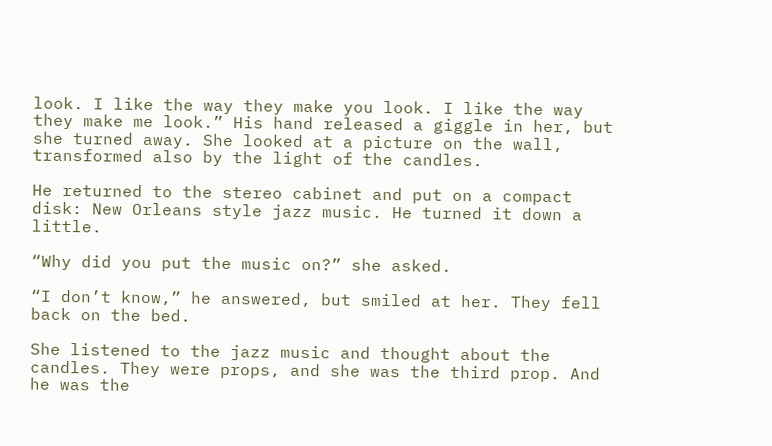look. I like the way they make you look. I like the way they make me look.” His hand released a giggle in her, but she turned away. She looked at a picture on the wall, transformed also by the light of the candles.

He returned to the stereo cabinet and put on a compact disk: New Orleans style jazz music. He turned it down a little.

“Why did you put the music on?” she asked.

“I don’t know,” he answered, but smiled at her. They fell back on the bed.

She listened to the jazz music and thought about the candles. They were props, and she was the third prop. And he was the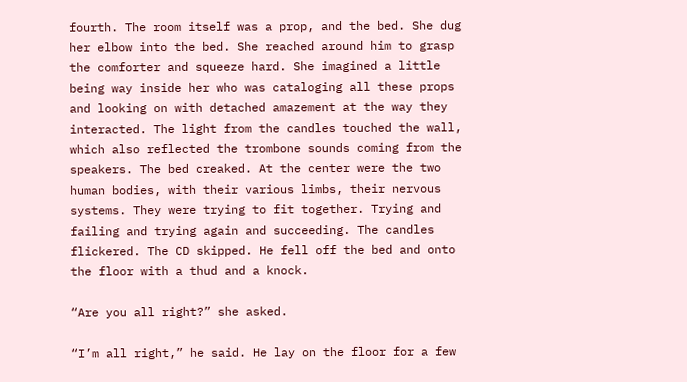fourth. The room itself was a prop, and the bed. She dug her elbow into the bed. She reached around him to grasp the comforter and squeeze hard. She imagined a little being way inside her who was cataloging all these props and looking on with detached amazement at the way they interacted. The light from the candles touched the wall, which also reflected the trombone sounds coming from the speakers. The bed creaked. At the center were the two human bodies, with their various limbs, their nervous systems. They were trying to fit together. Trying and failing and trying again and succeeding. The candles flickered. The CD skipped. He fell off the bed and onto the floor with a thud and a knock.

“Are you all right?” she asked.

“I’m all right,” he said. He lay on the floor for a few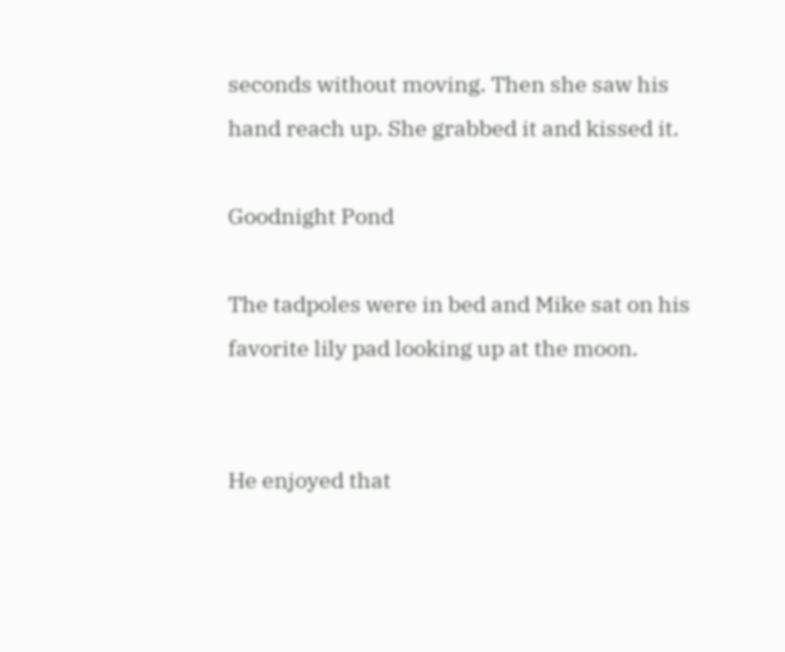seconds without moving. Then she saw his hand reach up. She grabbed it and kissed it.

Goodnight Pond

The tadpoles were in bed and Mike sat on his favorite lily pad looking up at the moon.


He enjoyed that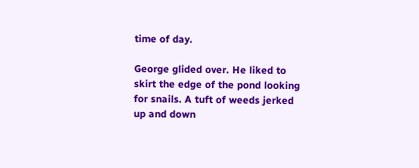time of day.

George glided over. He liked to skirt the edge of the pond looking for snails. A tuft of weeds jerked up and down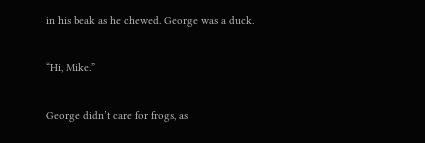in his beak as he chewed. George was a duck.

“Hi, Mike.”

George didn’t care for frogs, as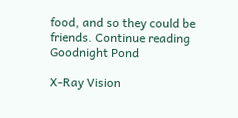food, and so they could be friends. Continue reading Goodnight Pond

X-Ray Vision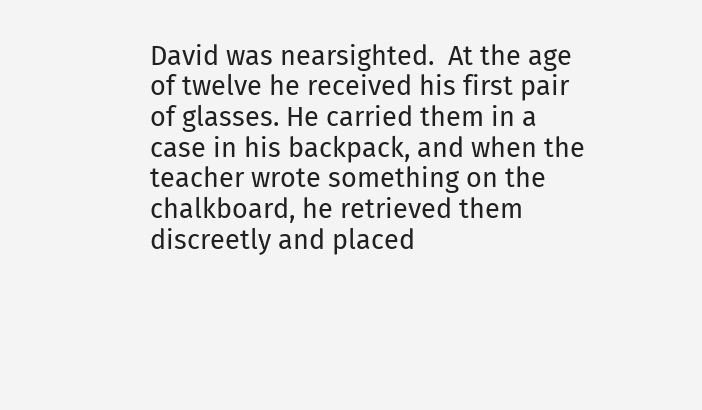David was nearsighted.  At the age of twelve he received his first pair of glasses. He carried them in a case in his backpack, and when the teacher wrote something on the chalkboard, he retrieved them discreetly and placed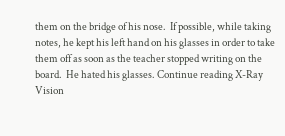them on the bridge of his nose.  If possible, while taking notes, he kept his left hand on his glasses in order to take them off as soon as the teacher stopped writing on the board.  He hated his glasses. Continue reading X-Ray Vision